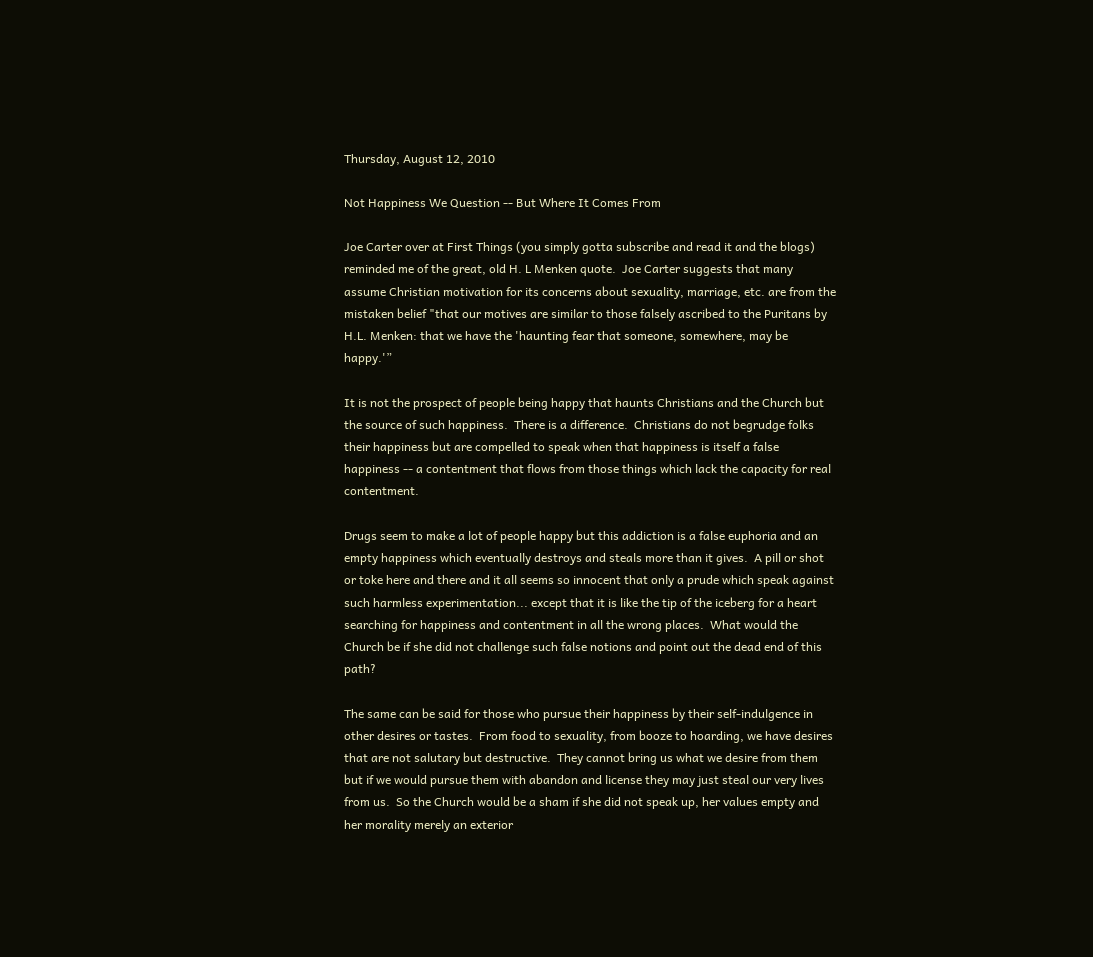Thursday, August 12, 2010

Not Happiness We Question -- But Where It Comes From

Joe Carter over at First Things (you simply gotta subscribe and read it and the blogs) reminded me of the great, old H. L Menken quote.  Joe Carter suggests that many assume Christian motivation for its concerns about sexuality, marriage, etc. are from the mistaken belief "that our motives are similar to those falsely ascribed to the Puritans by H.L. Menken: that we have the 'haunting fear that someone, somewhere, may be happy.'”

It is not the prospect of people being happy that haunts Christians and the Church but the source of such happiness.  There is a difference.  Christians do not begrudge folks their happiness but are compelled to speak when that happiness is itself a false happiness -- a contentment that flows from those things which lack the capacity for real contentment.

Drugs seem to make a lot of people happy but this addiction is a false euphoria and an empty happiness which eventually destroys and steals more than it gives.  A pill or shot or toke here and there and it all seems so innocent that only a prude which speak against such harmless experimentation... except that it is like the tip of the iceberg for a heart searching for happiness and contentment in all the wrong places.  What would the Church be if she did not challenge such false notions and point out the dead end of this path?

The same can be said for those who pursue their happiness by their self-indulgence in other desires or tastes.  From food to sexuality, from booze to hoarding, we have desires that are not salutary but destructive.  They cannot bring us what we desire from them but if we would pursue them with abandon and license they may just steal our very lives from us.  So the Church would be a sham if she did not speak up, her values empty and her morality merely an exterior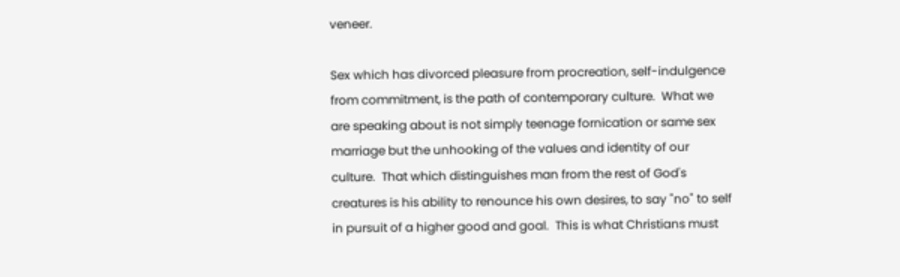veneer.

Sex which has divorced pleasure from procreation, self-indulgence from commitment, is the path of contemporary culture.  What we are speaking about is not simply teenage fornication or same sex marriage but the unhooking of the values and identity of our culture.  That which distinguishes man from the rest of God's creatures is his ability to renounce his own desires, to say "no" to self in pursuit of a higher good and goal.  This is what Christians must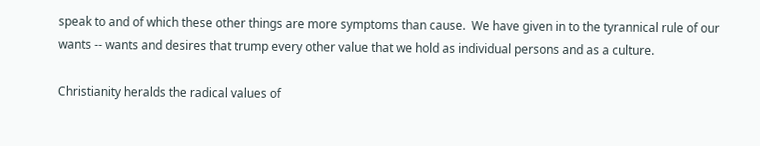speak to and of which these other things are more symptoms than cause.  We have given in to the tyrannical rule of our wants -- wants and desires that trump every other value that we hold as individual persons and as a culture.

Christianity heralds the radical values of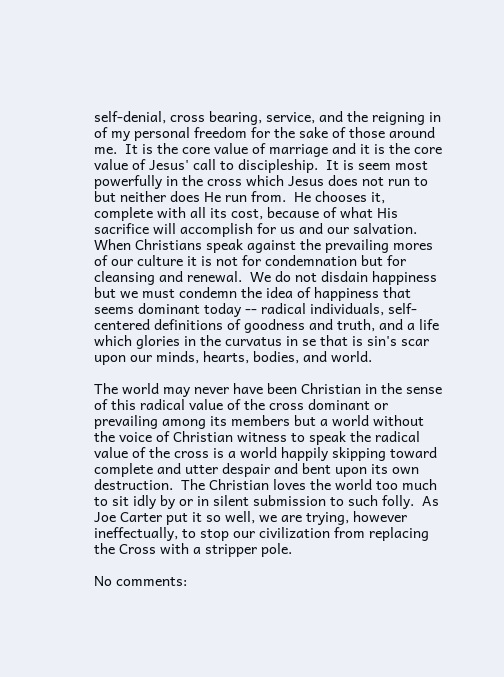self-denial, cross bearing, service, and the reigning in of my personal freedom for the sake of those around me.  It is the core value of marriage and it is the core value of Jesus' call to discipleship.  It is seem most powerfully in the cross which Jesus does not run to but neither does He run from.  He chooses it, complete with all its cost, because of what His sacrifice will accomplish for us and our salvation.  When Christians speak against the prevailing mores of our culture it is not for condemnation but for cleansing and renewal.  We do not disdain happiness but we must condemn the idea of happiness that seems dominant today -- radical individuals, self-centered definitions of goodness and truth, and a life which glories in the curvatus in se that is sin's scar upon our minds, hearts, bodies, and world.

The world may never have been Christian in the sense of this radical value of the cross dominant or prevailing among its members but a world without the voice of Christian witness to speak the radical value of the cross is a world happily skipping toward complete and utter despair and bent upon its own destruction.  The Christian loves the world too much to sit idly by or in silent submission to such folly.  As Joe Carter put it so well, we are trying, however ineffectually, to stop our civilization from replacing the Cross with a stripper pole.

No comments: